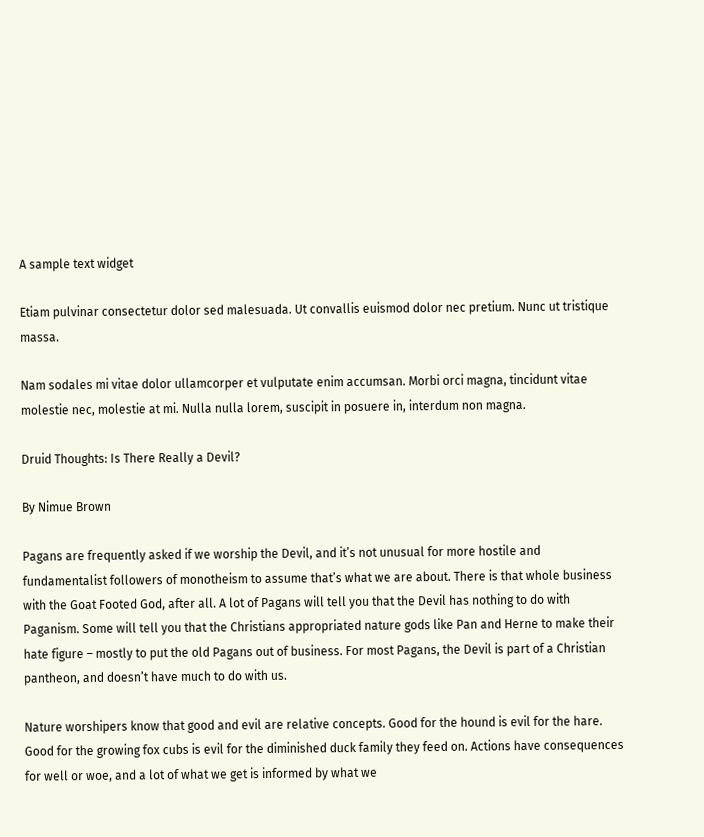A sample text widget

Etiam pulvinar consectetur dolor sed malesuada. Ut convallis euismod dolor nec pretium. Nunc ut tristique massa.

Nam sodales mi vitae dolor ullamcorper et vulputate enim accumsan. Morbi orci magna, tincidunt vitae molestie nec, molestie at mi. Nulla nulla lorem, suscipit in posuere in, interdum non magna.

Druid Thoughts: Is There Really a Devil?

By Nimue Brown

Pagans are frequently asked if we worship the Devil, and it’s not unusual for more hostile and fundamentalist followers of monotheism to assume that’s what we are about. There is that whole business with the Goat Footed God, after all. A lot of Pagans will tell you that the Devil has nothing to do with Paganism. Some will tell you that the Christians appropriated nature gods like Pan and Herne to make their hate figure – mostly to put the old Pagans out of business. For most Pagans, the Devil is part of a Christian pantheon, and doesn’t have much to do with us.

Nature worshipers know that good and evil are relative concepts. Good for the hound is evil for the hare. Good for the growing fox cubs is evil for the diminished duck family they feed on. Actions have consequences for well or woe, and a lot of what we get is informed by what we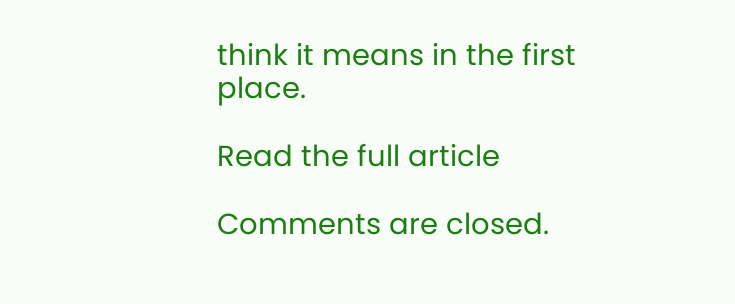think it means in the first place.

Read the full article

Comments are closed.